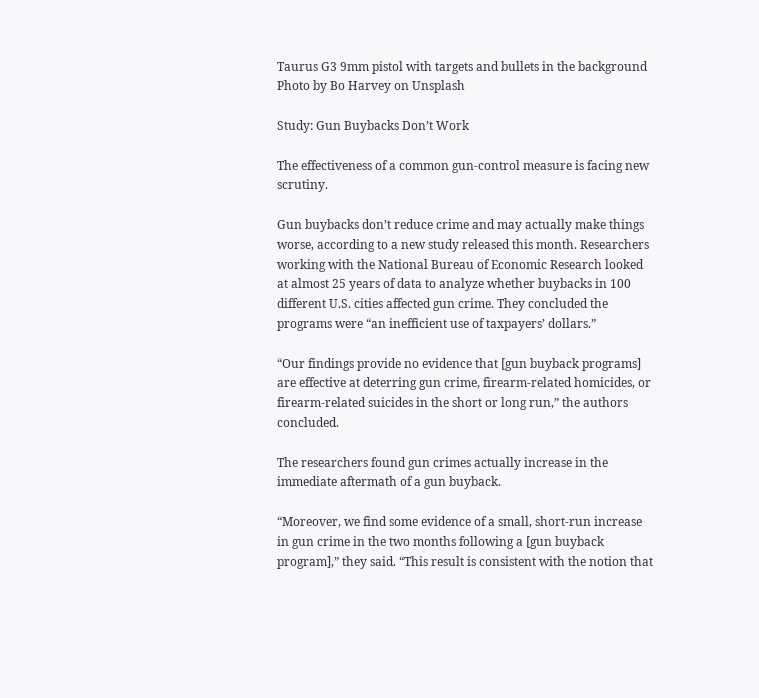Taurus G3 9mm pistol with targets and bullets in the background
Photo by Bo Harvey on Unsplash

Study: Gun Buybacks Don’t Work

The effectiveness of a common gun-control measure is facing new scrutiny.

Gun buybacks don’t reduce crime and may actually make things worse, according to a new study released this month. Researchers working with the National Bureau of Economic Research looked at almost 25 years of data to analyze whether buybacks in 100 different U.S. cities affected gun crime. They concluded the programs were “an inefficient use of taxpayers’ dollars.”

“Our findings provide no evidence that [gun buyback programs] are effective at deterring gun crime, firearm-related homicides, or firearm-related suicides in the short or long run,” the authors concluded.

The researchers found gun crimes actually increase in the immediate aftermath of a gun buyback.

“Moreover, we find some evidence of a small, short-run increase in gun crime in the two months following a [gun buyback program],” they said. “This result is consistent with the notion that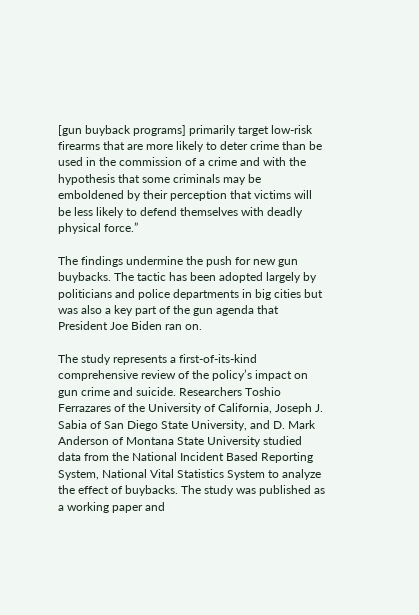[gun buyback programs] primarily target low-risk firearms that are more likely to deter crime than be used in the commission of a crime and with the hypothesis that some criminals may be emboldened by their perception that victims will be less likely to defend themselves with deadly physical force.”

The findings undermine the push for new gun buybacks. The tactic has been adopted largely by politicians and police departments in big cities but was also a key part of the gun agenda that President Joe Biden ran on.

The study represents a first-of-its-kind comprehensive review of the policy’s impact on gun crime and suicide. Researchers Toshio Ferrazares of the University of California, Joseph J. Sabia of San Diego State University, and D. Mark Anderson of Montana State University studied data from the National Incident Based Reporting System, National Vital Statistics System to analyze the effect of buybacks. The study was published as a working paper and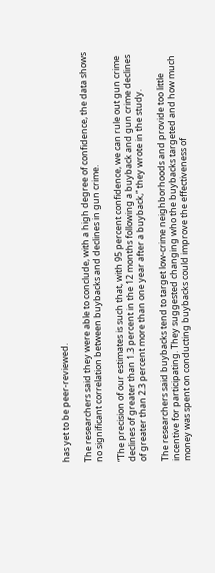has yet to be peer-reviewed.

The researchers said they were able to conclude, with a high degree of confidence, the data shows no significant correlation between buybacks and declines in gun crime.

“The precision of our estimates is such that, with 95 percent confidence, we can rule out gun crime declines of greater than 1.3 percent in the 12 months following a buyback and gun crime declines of greater than 2.3 percent more than one year after a buyback,” they wrote in the study.

The researchers said buybacks tend to target low-crime neighborhoods and provide too little incentive for participating. They suggested changing who the buybacks targeted and how much money was spent on conducting buybacks could improve the effectiveness of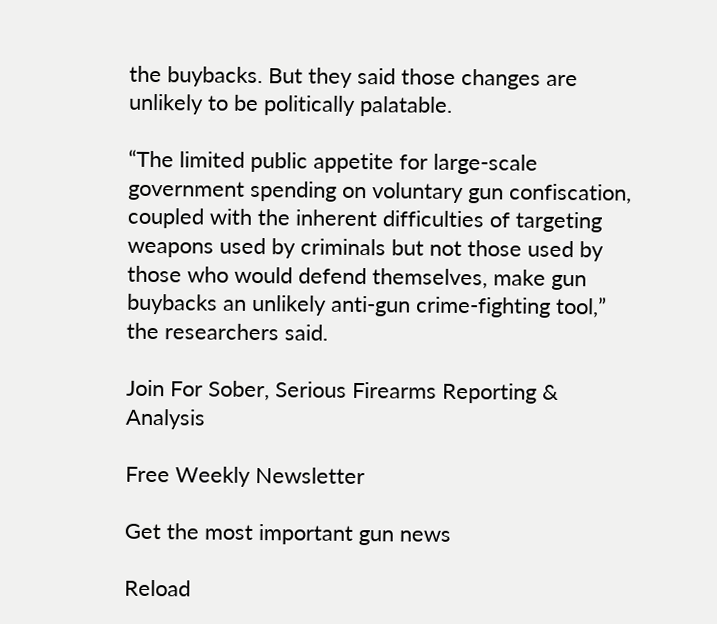the buybacks. But they said those changes are unlikely to be politically palatable.

“The limited public appetite for large-scale government spending on voluntary gun confiscation, coupled with the inherent difficulties of targeting weapons used by criminals but not those used by those who would defend themselves, make gun buybacks an unlikely anti-gun crime-fighting tool,” the researchers said.

Join For Sober, Serious Firearms Reporting & Analysis

Free Weekly Newsletter

Get the most important gun news

Reload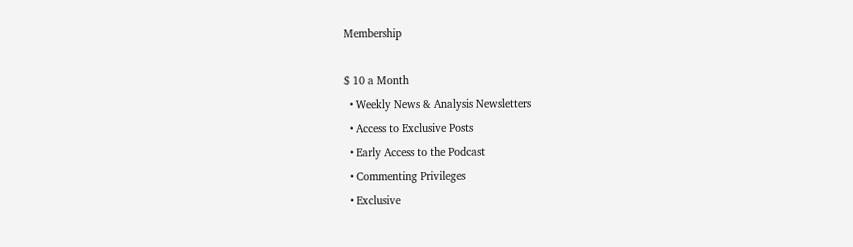Membership

$ 10 a Month
  • Weekly News & Analysis Newsletters
  • Access to Exclusive Posts
  • Early Access to the Podcast
  • Commenting Privileges
  • Exclusive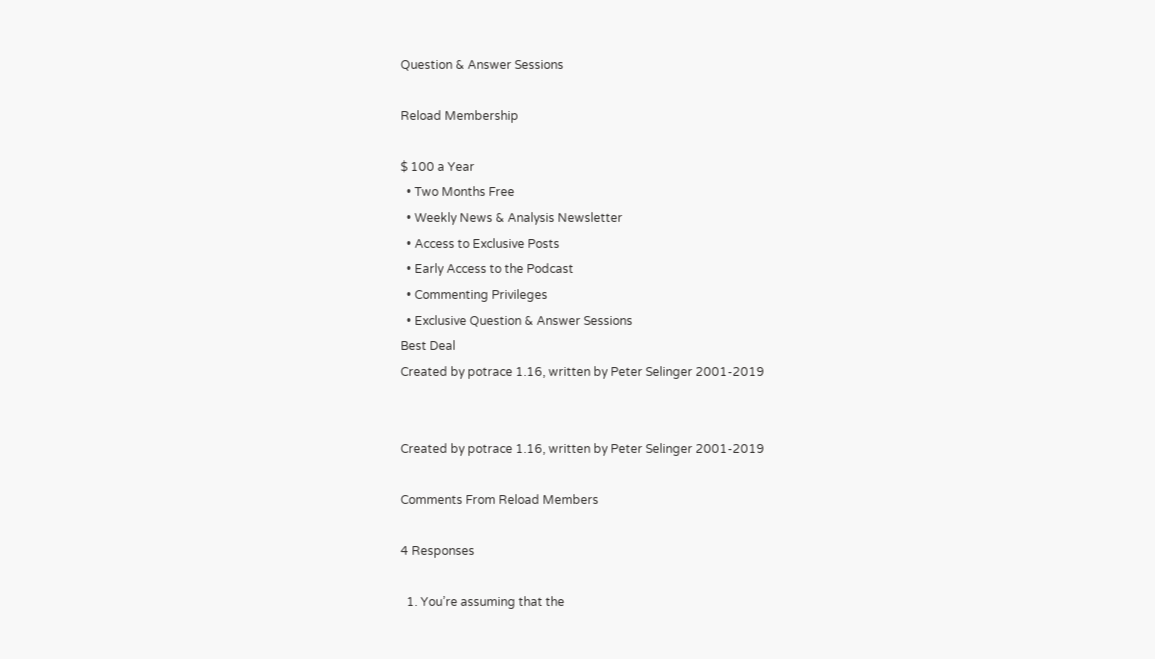Question & Answer Sessions

Reload Membership

$ 100 a Year
  • Two Months Free
  • Weekly News & Analysis Newsletter
  • Access to Exclusive Posts
  • Early Access to the Podcast
  • Commenting Privileges
  • Exclusive Question & Answer Sessions
Best Deal
Created by potrace 1.16, written by Peter Selinger 2001-2019


Created by potrace 1.16, written by Peter Selinger 2001-2019

Comments From Reload Members

4 Responses

  1. You’re assuming that the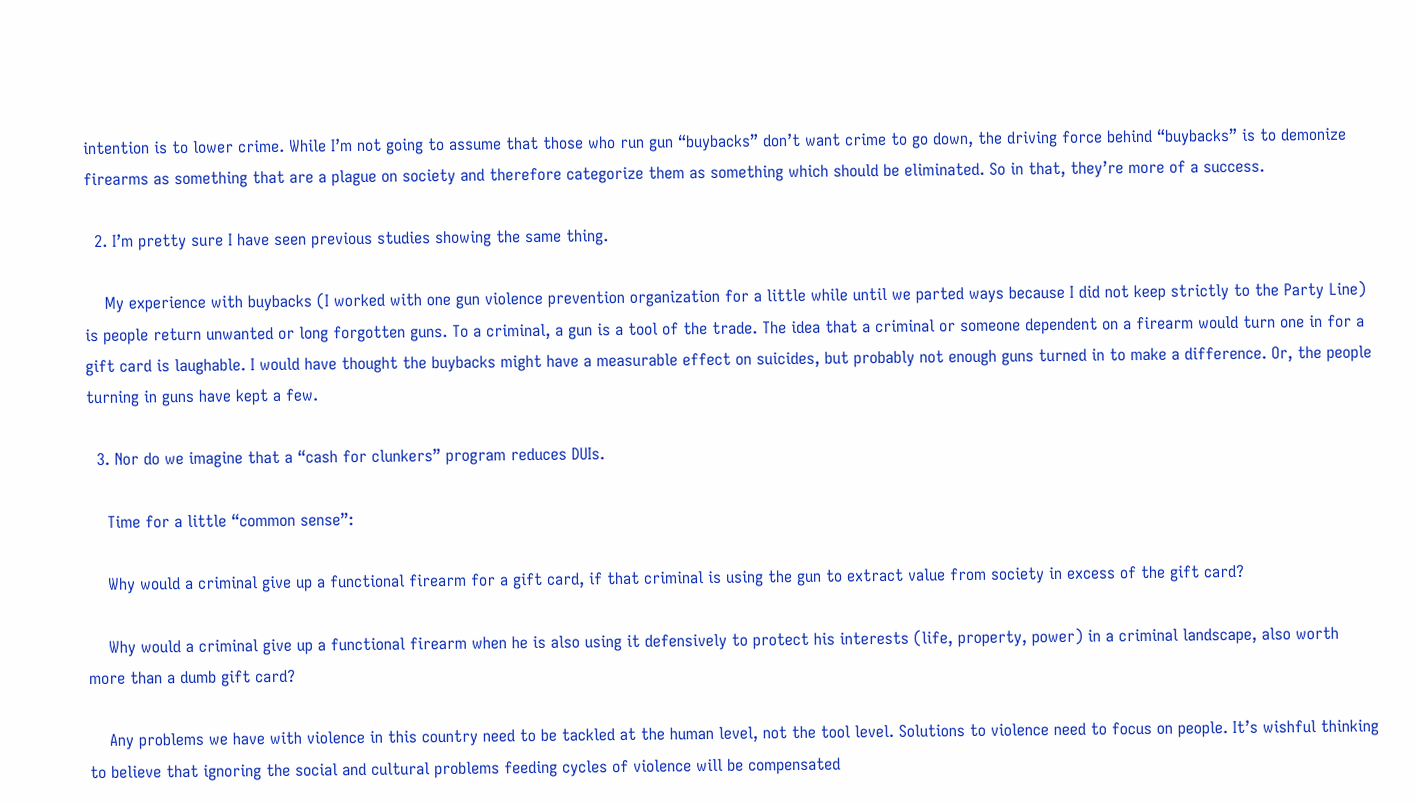intention is to lower crime. While I’m not going to assume that those who run gun “buybacks” don’t want crime to go down, the driving force behind “buybacks” is to demonize firearms as something that are a plague on society and therefore categorize them as something which should be eliminated. So in that, they’re more of a success.

  2. I’m pretty sure I have seen previous studies showing the same thing.

    My experience with buybacks (I worked with one gun violence prevention organization for a little while until we parted ways because I did not keep strictly to the Party Line) is people return unwanted or long forgotten guns. To a criminal, a gun is a tool of the trade. The idea that a criminal or someone dependent on a firearm would turn one in for a gift card is laughable. I would have thought the buybacks might have a measurable effect on suicides, but probably not enough guns turned in to make a difference. Or, the people turning in guns have kept a few.

  3. Nor do we imagine that a “cash for clunkers” program reduces DUIs.

    Time for a little “common sense”:

    Why would a criminal give up a functional firearm for a gift card, if that criminal is using the gun to extract value from society in excess of the gift card?

    Why would a criminal give up a functional firearm when he is also using it defensively to protect his interests (life, property, power) in a criminal landscape, also worth more than a dumb gift card?

    Any problems we have with violence in this country need to be tackled at the human level, not the tool level. Solutions to violence need to focus on people. It’s wishful thinking to believe that ignoring the social and cultural problems feeding cycles of violence will be compensated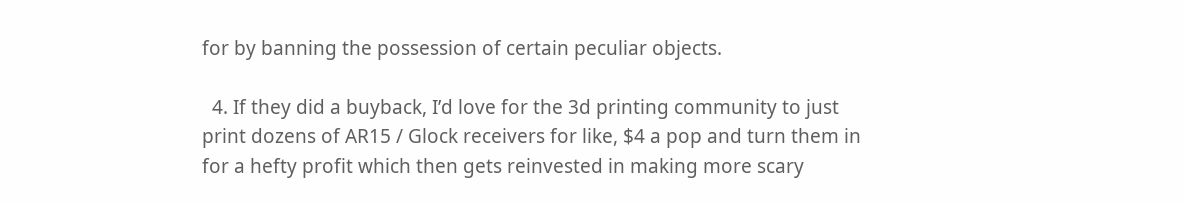for by banning the possession of certain peculiar objects.

  4. If they did a buyback, I’d love for the 3d printing community to just print dozens of AR15 / Glock receivers for like, $4 a pop and turn them in for a hefty profit which then gets reinvested in making more scary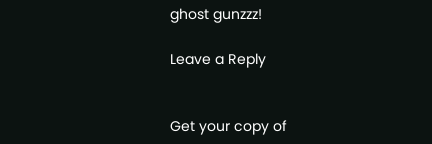ghost gunzzz!

Leave a Reply


Get your copy of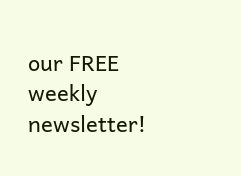our FREE weekly newsletter!